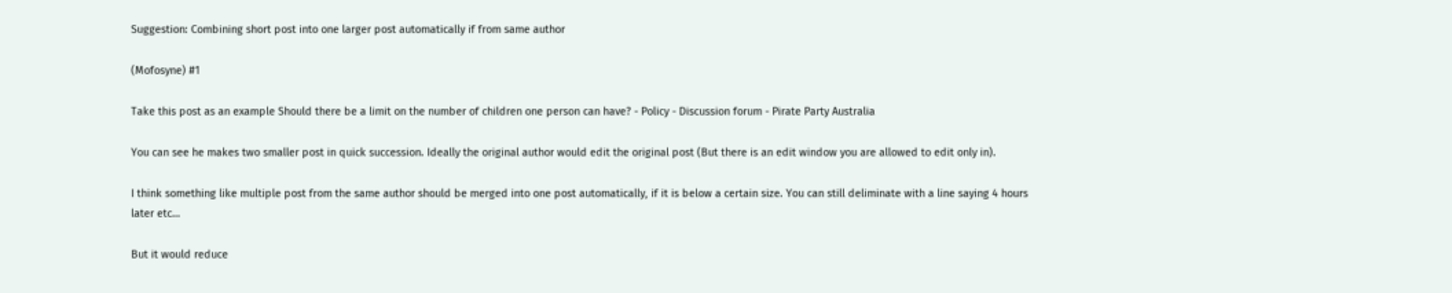Suggestion: Combining short post into one larger post automatically if from same author

(Mofosyne) #1

Take this post as an example Should there be a limit on the number of children one person can have? - Policy - Discussion forum - Pirate Party Australia

You can see he makes two smaller post in quick succession. Ideally the original author would edit the original post (But there is an edit window you are allowed to edit only in).

I think something like multiple post from the same author should be merged into one post automatically, if it is below a certain size. You can still deliminate with a line saying 4 hours later etc…

But it would reduce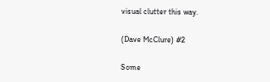visual clutter this way.

(Dave McClure) #2

Some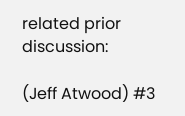related prior discussion:

(Jeff Atwood) #3